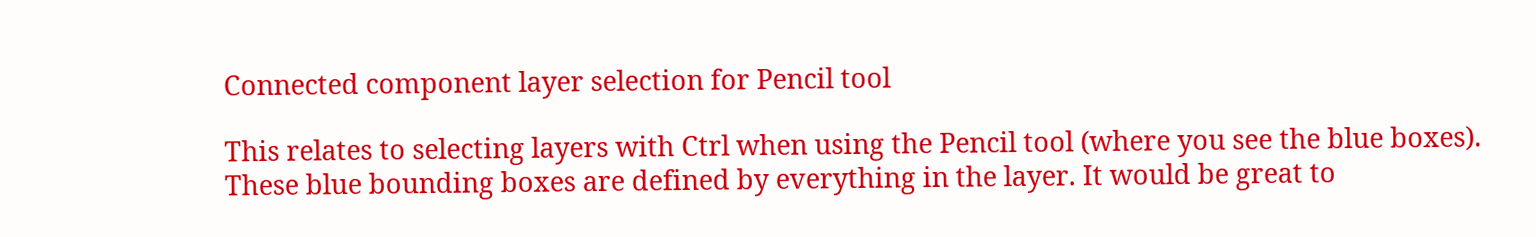Connected component layer selection for Pencil tool

This relates to selecting layers with Ctrl when using the Pencil tool (where you see the blue boxes).
These blue bounding boxes are defined by everything in the layer. It would be great to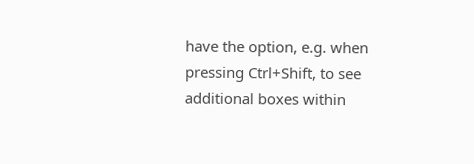have the option, e.g. when pressing Ctrl+Shift, to see additional boxes within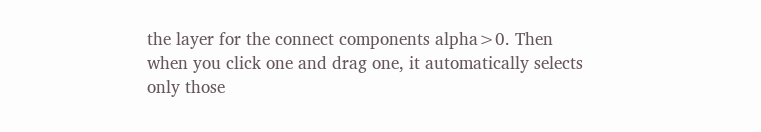the layer for the connect components alpha>0. Then when you click one and drag one, it automatically selects only those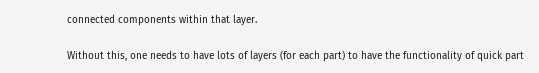connected components within that layer.

Without this, one needs to have lots of layers (for each part) to have the functionality of quick part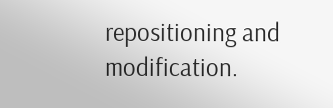repositioning and modification.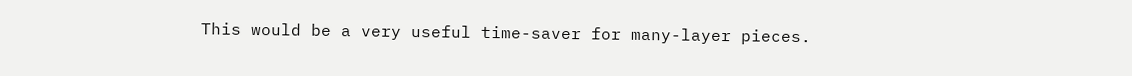This would be a very useful time-saver for many-layer pieces.